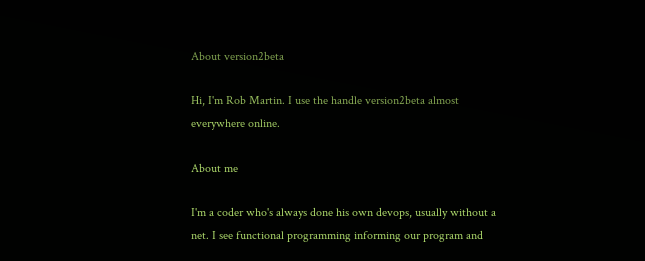About version2beta

Hi, I'm Rob Martin. I use the handle version2beta almost everywhere online.

About me

I'm a coder who's always done his own devops, usually without a net. I see functional programming informing our program and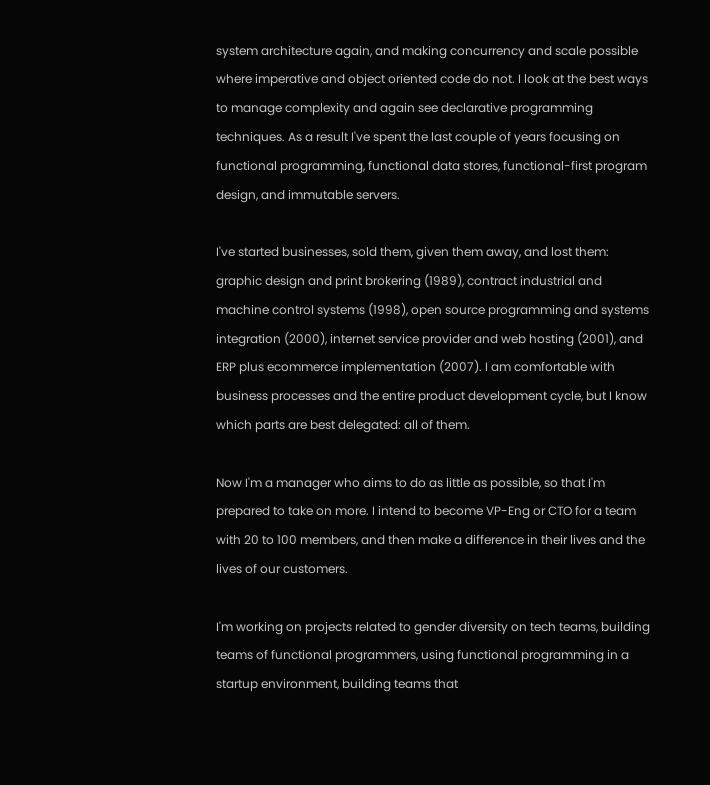system architecture again, and making concurrency and scale possible where imperative and object oriented code do not. I look at the best ways to manage complexity and again see declarative programming techniques. As a result I've spent the last couple of years focusing on functional programming, functional data stores, functional-first program design, and immutable servers.

I've started businesses, sold them, given them away, and lost them: graphic design and print brokering (1989), contract industrial and machine control systems (1998), open source programming and systems integration (2000), internet service provider and web hosting (2001), and ERP plus ecommerce implementation (2007). I am comfortable with business processes and the entire product development cycle, but I know which parts are best delegated: all of them.

Now I'm a manager who aims to do as little as possible, so that I'm prepared to take on more. I intend to become VP-Eng or CTO for a team with 20 to 100 members, and then make a difference in their lives and the lives of our customers.

I'm working on projects related to gender diversity on tech teams, building teams of functional programmers, using functional programming in a startup environment, building teams that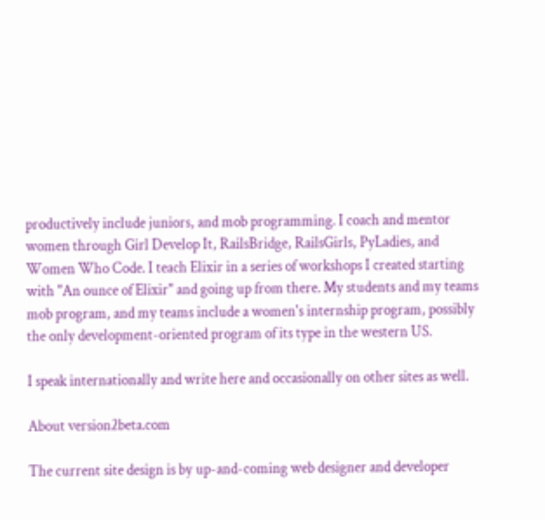productively include juniors, and mob programming. I coach and mentor women through Girl Develop It, RailsBridge, RailsGirls, PyLadies, and Women Who Code. I teach Elixir in a series of workshops I created starting with "An ounce of Elixir" and going up from there. My students and my teams mob program, and my teams include a women's internship program, possibly the only development-oriented program of its type in the western US.

I speak internationally and write here and occasionally on other sites as well.

About version2beta.com

The current site design is by up-and-coming web designer and developer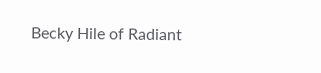Becky Hile of Radiant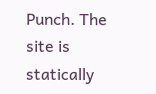Punch. The site is statically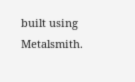built using Metalsmith.